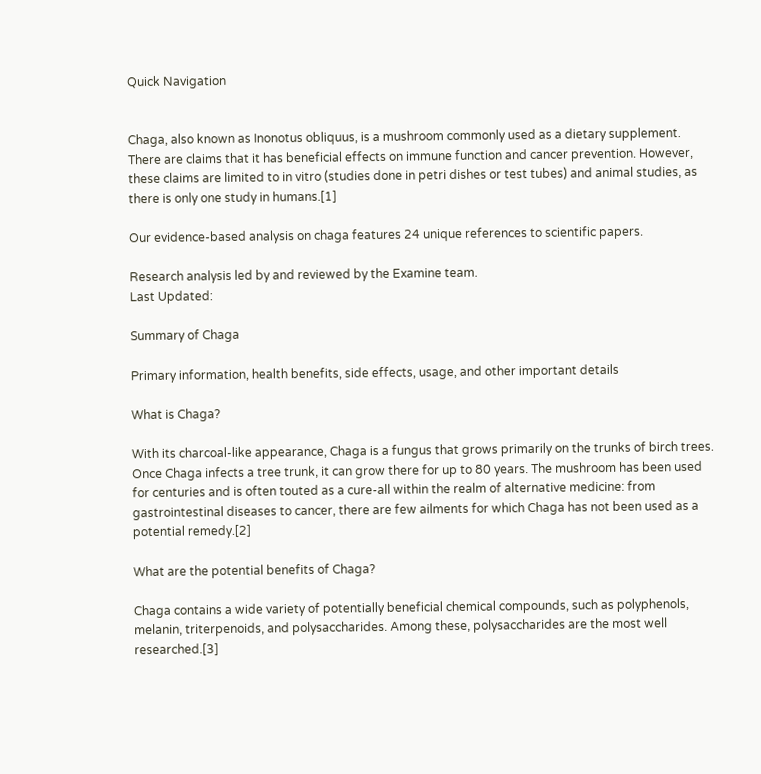Quick Navigation


Chaga, also known as Inonotus obliquus, is a mushroom commonly used as a dietary supplement. There are claims that it has beneficial effects on immune function and cancer prevention. However, these claims are limited to in vitro (studies done in petri dishes or test tubes) and animal studies, as there is only one study in humans.[1]

Our evidence-based analysis on chaga features 24 unique references to scientific papers.

Research analysis led by and reviewed by the Examine team.
Last Updated:

Summary of Chaga

Primary information, health benefits, side effects, usage, and other important details

What is Chaga?

With its charcoal-like appearance, Chaga is a fungus that grows primarily on the trunks of birch trees. Once Chaga infects a tree trunk, it can grow there for up to 80 years. The mushroom has been used for centuries and is often touted as a cure-all within the realm of alternative medicine: from gastrointestinal diseases to cancer, there are few ailments for which Chaga has not been used as a potential remedy.[2]

What are the potential benefits of Chaga?

Chaga contains a wide variety of potentially beneficial chemical compounds, such as polyphenols, melanin, triterpenoids, and polysaccharides. Among these, polysaccharides are the most well researched.[3]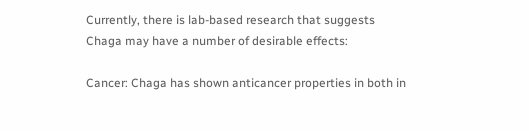Currently, there is lab-based research that suggests Chaga may have a number of desirable effects:

Cancer: Chaga has shown anticancer properties in both in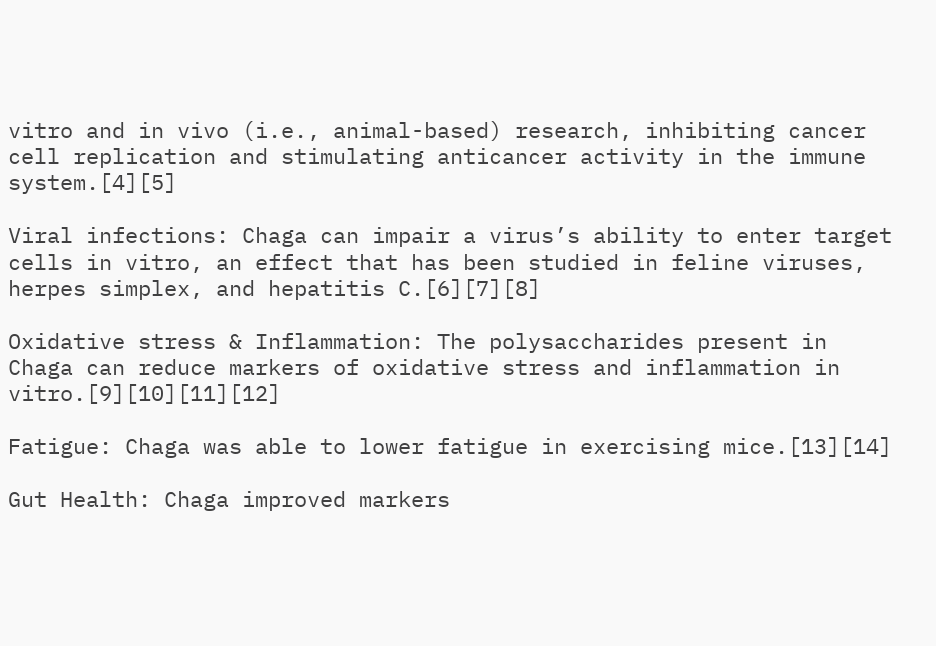vitro and in vivo (i.e., animal-based) research, inhibiting cancer cell replication and stimulating anticancer activity in the immune system.[4][5]

Viral infections: Chaga can impair a virus’s ability to enter target cells in vitro, an effect that has been studied in feline viruses, herpes simplex, and hepatitis C.[6][7][8]

Oxidative stress & Inflammation: The polysaccharides present in Chaga can reduce markers of oxidative stress and inflammation in vitro.[9][10][11][12]

Fatigue: Chaga was able to lower fatigue in exercising mice.[13][14]

Gut Health: Chaga improved markers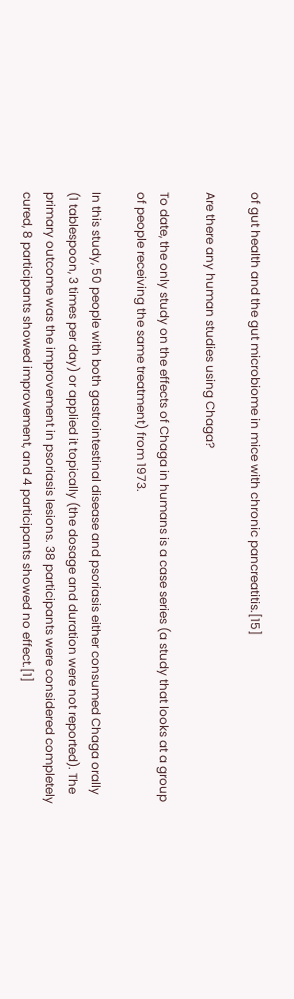of gut health and the gut microbiome in mice with chronic pancreatitis.[15]

Are there any human studies using Chaga?

To date, the only study on the effects of Chaga in humans is a case series (a study that looks at a group of people receiving the same treatment) from 1973.

In this study, 50 people with both gastrointestinal disease and psoriasis either consumed Chaga orally (1 tablespoon, 3 times per day) or applied it topically (the dosage and duration were not reported). The primary outcome was the improvement in psoriasis lesions. 38 participants were considered completely cured, 8 participants showed improvement, and 4 participants showed no effect.[1]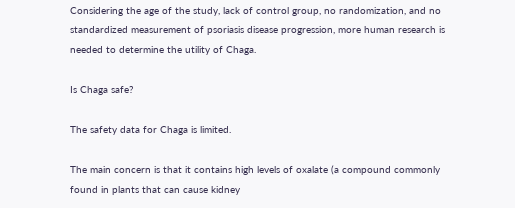Considering the age of the study, lack of control group, no randomization, and no standardized measurement of psoriasis disease progression, more human research is needed to determine the utility of Chaga.

Is Chaga safe?

The safety data for Chaga is limited.

The main concern is that it contains high levels of oxalate (a compound commonly found in plants that can cause kidney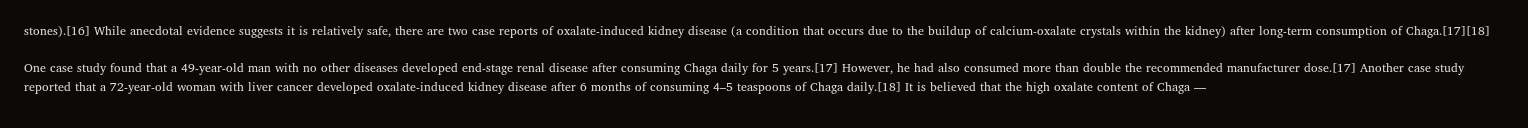stones).[16] While anecdotal evidence suggests it is relatively safe, there are two case reports of oxalate-induced kidney disease (a condition that occurs due to the buildup of calcium-oxalate crystals within the kidney) after long-term consumption of Chaga.[17][18]

One case study found that a 49-year-old man with no other diseases developed end-stage renal disease after consuming Chaga daily for 5 years.[17] However, he had also consumed more than double the recommended manufacturer dose.[17] Another case study reported that a 72-year-old woman with liver cancer developed oxalate-induced kidney disease after 6 months of consuming 4–5 teaspoons of Chaga daily.[18] It is believed that the high oxalate content of Chaga —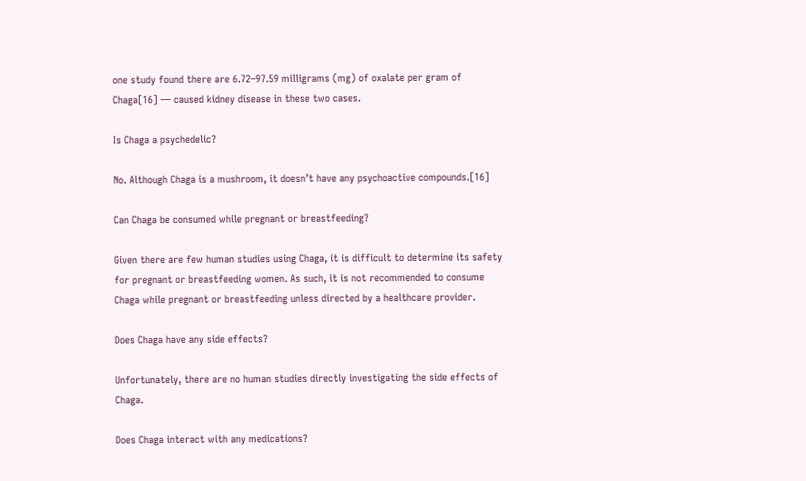one study found there are 6.72–97.59 milligrams (mg) of oxalate per gram of Chaga[16] — caused kidney disease in these two cases.

Is Chaga a psychedelic?

No. Although Chaga is a mushroom, it doesn’t have any psychoactive compounds.[16]

Can Chaga be consumed while pregnant or breastfeeding?

Given there are few human studies using Chaga, it is difficult to determine its safety for pregnant or breastfeeding women. As such, it is not recommended to consume Chaga while pregnant or breastfeeding unless directed by a healthcare provider.

Does Chaga have any side effects?

Unfortunately, there are no human studies directly investigating the side effects of Chaga.

Does Chaga interact with any medications?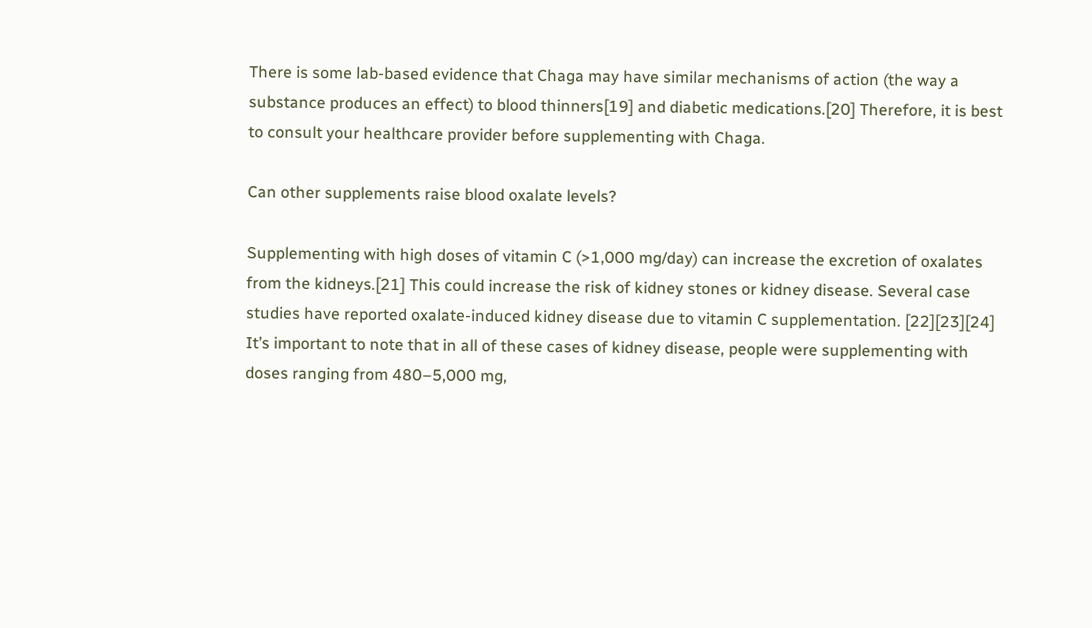There is some lab-based evidence that Chaga may have similar mechanisms of action (the way a substance produces an effect) to blood thinners[19] and diabetic medications.[20] Therefore, it is best to consult your healthcare provider before supplementing with Chaga.

Can other supplements raise blood oxalate levels?

Supplementing with high doses of vitamin C (>1,000 mg/day) can increase the excretion of oxalates from the kidneys.[21] This could increase the risk of kidney stones or kidney disease. Several case studies have reported oxalate-induced kidney disease due to vitamin C supplementation. [22][23][24] It’s important to note that in all of these cases of kidney disease, people were supplementing with doses ranging from 480–5,000 mg,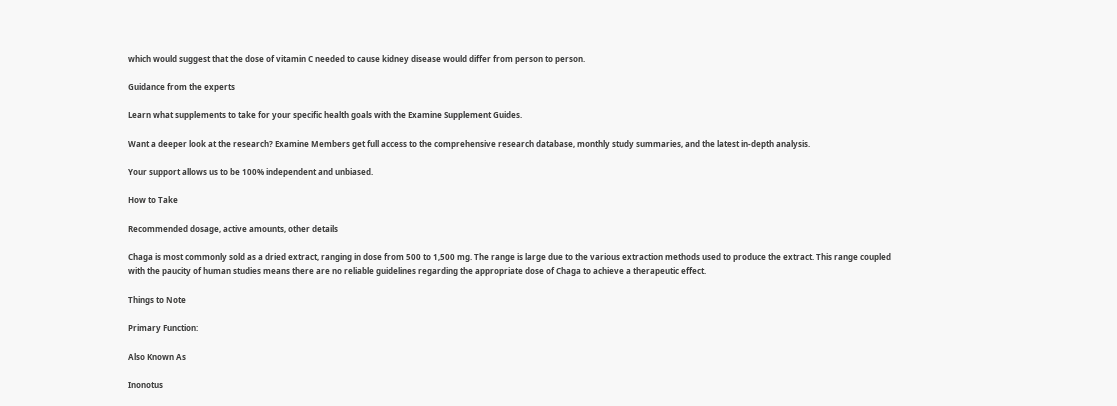which would suggest that the dose of vitamin C needed to cause kidney disease would differ from person to person.

Guidance from the experts

Learn what supplements to take for your specific health goals with the Examine Supplement Guides.

Want a deeper look at the research? Examine Members get full access to the comprehensive research database, monthly study summaries, and the latest in-depth analysis.

Your support allows us to be 100% independent and unbiased.

How to Take

Recommended dosage, active amounts, other details

Chaga is most commonly sold as a dried extract, ranging in dose from 500 to 1,500 mg. The range is large due to the various extraction methods used to produce the extract. This range coupled with the paucity of human studies means there are no reliable guidelines regarding the appropriate dose of Chaga to achieve a therapeutic effect.

Things to Note

Primary Function:

Also Known As

Inonotus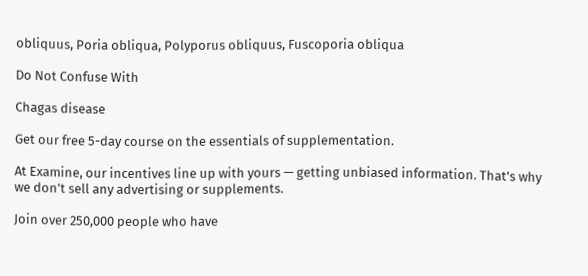obliquus, Poria obliqua, Polyporus obliquus, Fuscoporia obliqua

Do Not Confuse With

Chagas disease

Get our free 5-day course on the essentials of supplementation.

At Examine, our incentives line up with yours — getting unbiased information. That's why we don’t sell any advertising or supplements.

Join over 250,000 people who have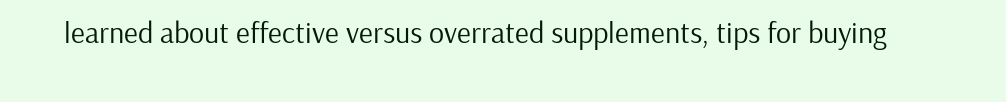learned about effective versus overrated supplements, tips for buying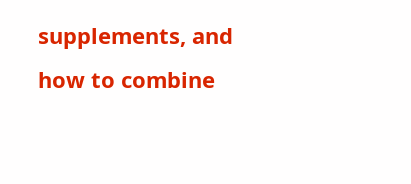supplements, and how to combine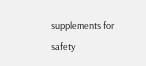supplements for safety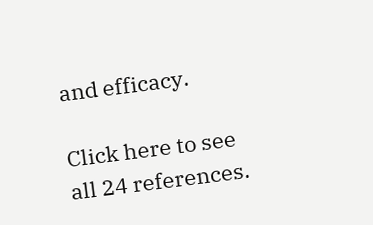and efficacy.

Click here to see all 24 references.